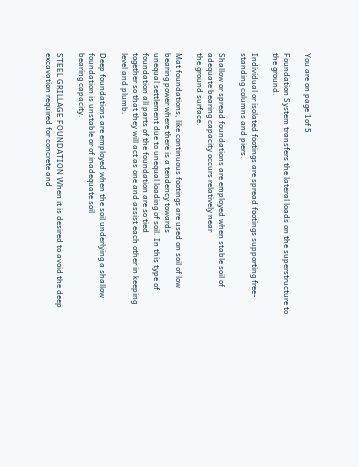You are on page 1of 5

Foundation System transfers the lateral loads on the superstructure to the ground.

Individual or isolated footings are spread footings supporting free-standing columns and piers.

Shallow or spread foundations are employed when stable soil of adequate bearing capacity occurs relatively near
the ground surface.

Mat foundations, like continuous footings are used on soil of low bearing power where there is a tendency towards
unequal settlement due to unequal loading of soil. In this type of foundation all parts of the foundation are so tied
together so that they will act as one and assist each other in keeping level and plumb.

Deep foundations are employed when the soil underlying a shallow foundation is unstable or of inadequate soil
bearing capacity.

STEEL GRILLAGE FOUNDATION When it is desired to avoid the deep excavation required for concrete and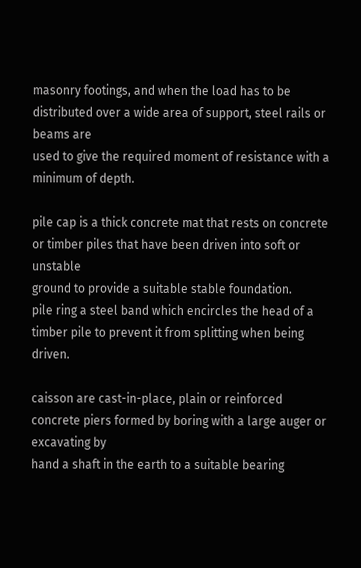masonry footings, and when the load has to be distributed over a wide area of support, steel rails or beams are
used to give the required moment of resistance with a minimum of depth.

pile cap is a thick concrete mat that rests on concrete or timber piles that have been driven into soft or unstable
ground to provide a suitable stable foundation.
pile ring a steel band which encircles the head of a timber pile to prevent it from splitting when being driven.

caisson are cast-in-place, plain or reinforced concrete piers formed by boring with a large auger or excavating by
hand a shaft in the earth to a suitable bearing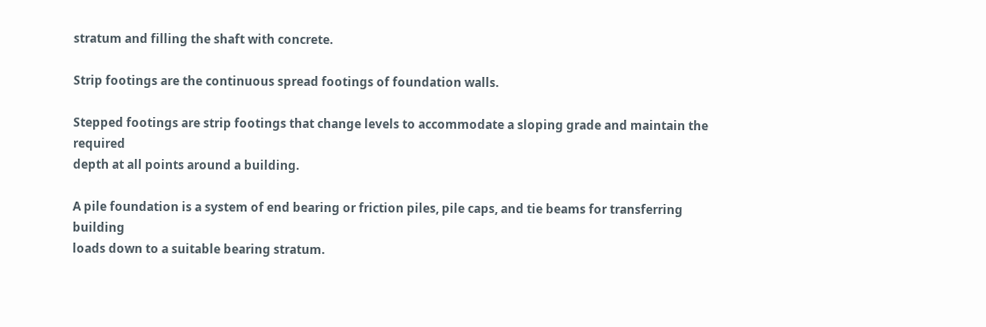stratum and filling the shaft with concrete.

Strip footings are the continuous spread footings of foundation walls.

Stepped footings are strip footings that change levels to accommodate a sloping grade and maintain the required
depth at all points around a building.

A pile foundation is a system of end bearing or friction piles, pile caps, and tie beams for transferring building
loads down to a suitable bearing stratum.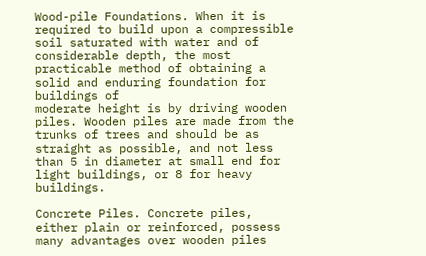Wood-pile Foundations. When it is required to build upon a compressible soil saturated with water and of
considerable depth, the most practicable method of obtaining a solid and enduring foundation for buildings of
moderate height is by driving wooden piles. Wooden piles are made from the trunks of trees and should be as
straight as possible, and not less than 5 in diameter at small end for light buildings, or 8 for heavy buildings.

Concrete Piles. Concrete piles, either plain or reinforced, possess many advantages over wooden piles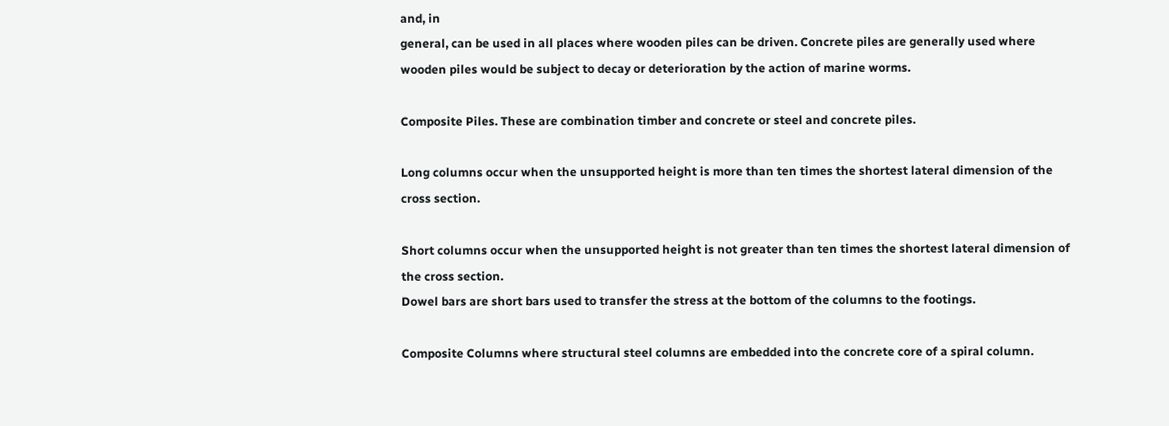and, in
general, can be used in all places where wooden piles can be driven. Concrete piles are generally used where
wooden piles would be subject to decay or deterioration by the action of marine worms.

Composite Piles. These are combination timber and concrete or steel and concrete piles.

Long columns occur when the unsupported height is more than ten times the shortest lateral dimension of the
cross section.

Short columns occur when the unsupported height is not greater than ten times the shortest lateral dimension of
the cross section.
Dowel bars are short bars used to transfer the stress at the bottom of the columns to the footings.

Composite Columns where structural steel columns are embedded into the concrete core of a spiral column.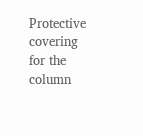Protective covering for the column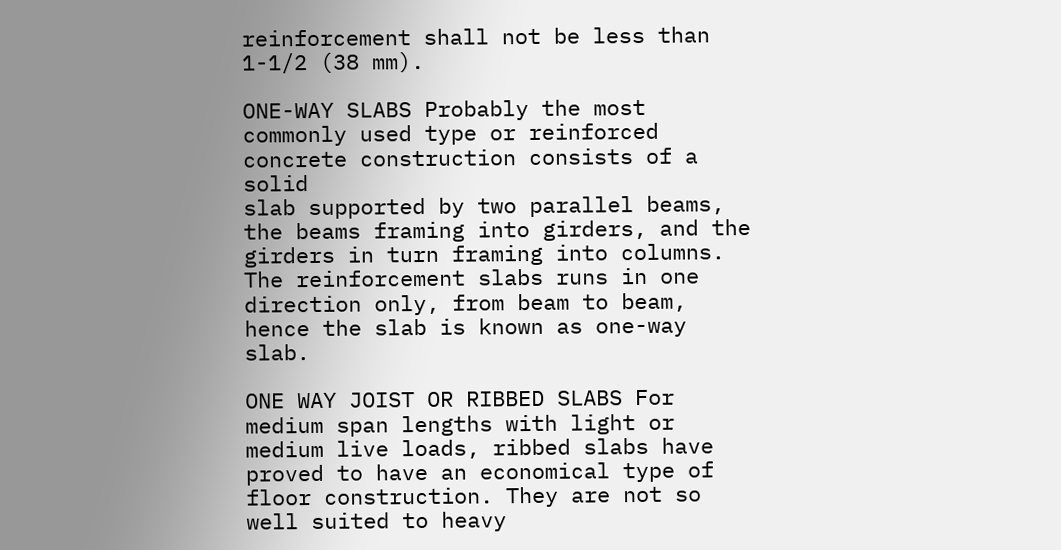reinforcement shall not be less than 1-1/2 (38 mm).

ONE-WAY SLABS Probably the most commonly used type or reinforced concrete construction consists of a solid
slab supported by two parallel beams, the beams framing into girders, and the girders in turn framing into columns.
The reinforcement slabs runs in one direction only, from beam to beam, hence the slab is known as one-way slab.

ONE WAY JOIST OR RIBBED SLABS For medium span lengths with light or medium live loads, ribbed slabs have
proved to have an economical type of floor construction. They are not so well suited to heavy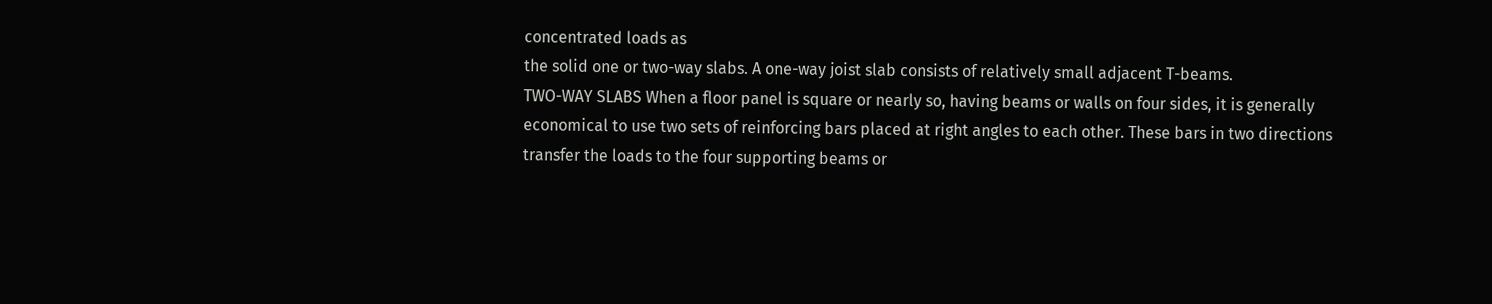concentrated loads as
the solid one or two-way slabs. A one-way joist slab consists of relatively small adjacent T-beams.
TWO-WAY SLABS When a floor panel is square or nearly so, having beams or walls on four sides, it is generally
economical to use two sets of reinforcing bars placed at right angles to each other. These bars in two directions
transfer the loads to the four supporting beams or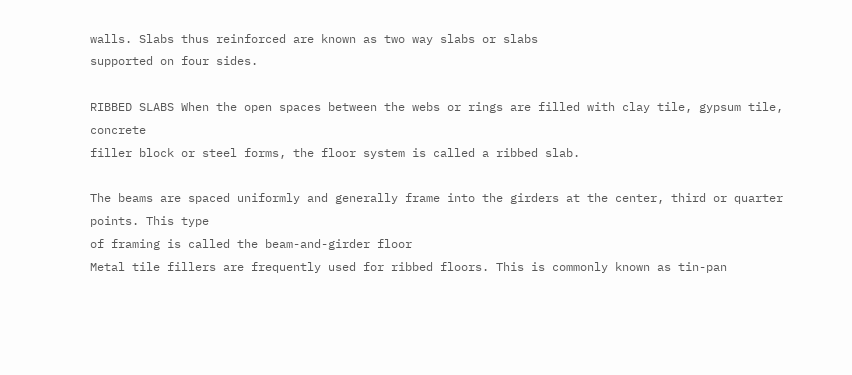walls. Slabs thus reinforced are known as two way slabs or slabs
supported on four sides.

RIBBED SLABS When the open spaces between the webs or rings are filled with clay tile, gypsum tile, concrete
filler block or steel forms, the floor system is called a ribbed slab.

The beams are spaced uniformly and generally frame into the girders at the center, third or quarter points. This type
of framing is called the beam-and-girder floor
Metal tile fillers are frequently used for ribbed floors. This is commonly known as tin-pan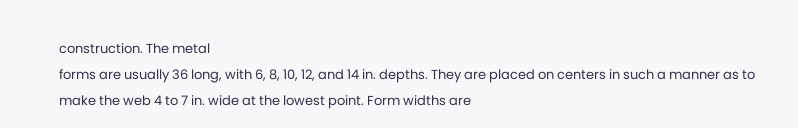construction. The metal
forms are usually 36 long, with 6, 8, 10, 12, and 14 in. depths. They are placed on centers in such a manner as to
make the web 4 to 7 in. wide at the lowest point. Form widths are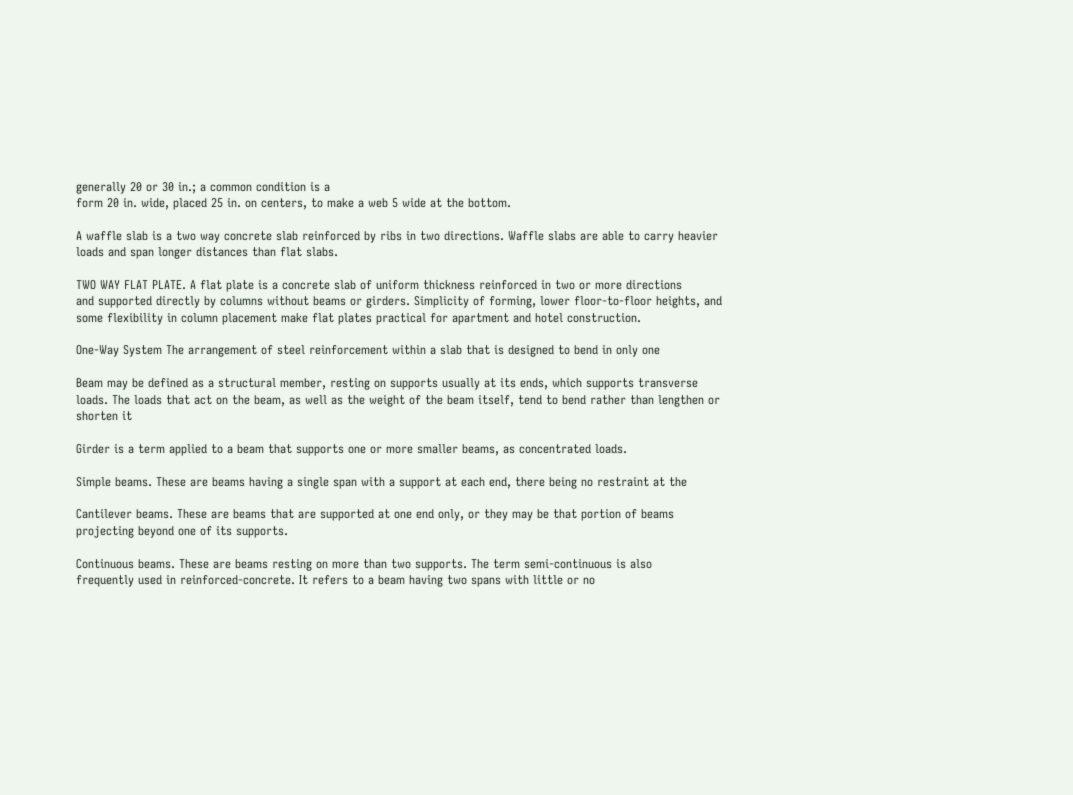generally 20 or 30 in.; a common condition is a
form 20 in. wide, placed 25 in. on centers, to make a web 5 wide at the bottom.

A waffle slab is a two way concrete slab reinforced by ribs in two directions. Waffle slabs are able to carry heavier
loads and span longer distances than flat slabs.

TWO WAY FLAT PLATE. A flat plate is a concrete slab of uniform thickness reinforced in two or more directions
and supported directly by columns without beams or girders. Simplicity of forming, lower floor-to-floor heights, and
some flexibility in column placement make flat plates practical for apartment and hotel construction.

One-Way System The arrangement of steel reinforcement within a slab that is designed to bend in only one

Beam may be defined as a structural member, resting on supports usually at its ends, which supports transverse
loads. The loads that act on the beam, as well as the weight of the beam itself, tend to bend rather than lengthen or
shorten it

Girder is a term applied to a beam that supports one or more smaller beams, as concentrated loads.

Simple beams. These are beams having a single span with a support at each end, there being no restraint at the

Cantilever beams. These are beams that are supported at one end only, or they may be that portion of beams
projecting beyond one of its supports.

Continuous beams. These are beams resting on more than two supports. The term semi-continuous is also
frequently used in reinforced-concrete. It refers to a beam having two spans with little or no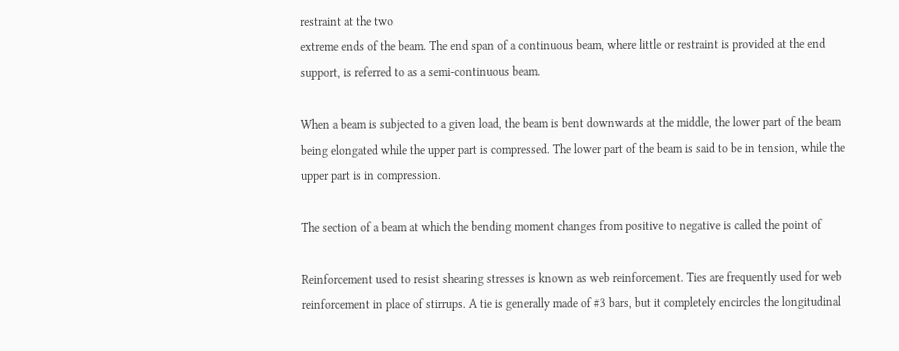restraint at the two
extreme ends of the beam. The end span of a continuous beam, where little or restraint is provided at the end
support, is referred to as a semi-continuous beam.

When a beam is subjected to a given load, the beam is bent downwards at the middle, the lower part of the beam
being elongated while the upper part is compressed. The lower part of the beam is said to be in tension, while the
upper part is in compression.

The section of a beam at which the bending moment changes from positive to negative is called the point of

Reinforcement used to resist shearing stresses is known as web reinforcement. Ties are frequently used for web
reinforcement in place of stirrups. A tie is generally made of #3 bars, but it completely encircles the longitudinal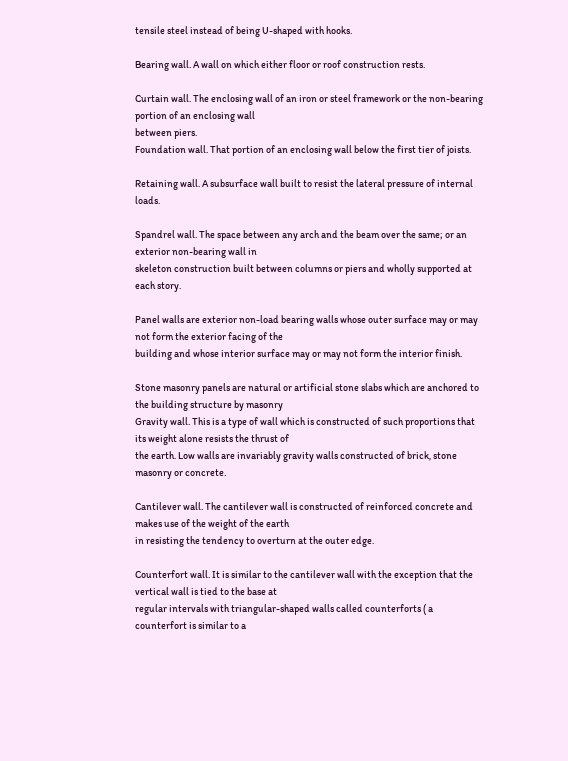tensile steel instead of being U-shaped with hooks.

Bearing wall. A wall on which either floor or roof construction rests.

Curtain wall. The enclosing wall of an iron or steel framework or the non-bearing portion of an enclosing wall
between piers.
Foundation wall. That portion of an enclosing wall below the first tier of joists.

Retaining wall. A subsurface wall built to resist the lateral pressure of internal loads.

Spandrel wall. The space between any arch and the beam over the same; or an exterior non-bearing wall in
skeleton construction built between columns or piers and wholly supported at each story.

Panel walls are exterior non-load bearing walls whose outer surface may or may not form the exterior facing of the
building and whose interior surface may or may not form the interior finish.

Stone masonry panels are natural or artificial stone slabs which are anchored to the building structure by masonry
Gravity wall. This is a type of wall which is constructed of such proportions that its weight alone resists the thrust of
the earth. Low walls are invariably gravity walls constructed of brick, stone masonry or concrete.

Cantilever wall. The cantilever wall is constructed of reinforced concrete and makes use of the weight of the earth
in resisting the tendency to overturn at the outer edge.

Counterfort wall. It is similar to the cantilever wall with the exception that the vertical wall is tied to the base at
regular intervals with triangular-shaped walls called counterforts ( a counterfort is similar to a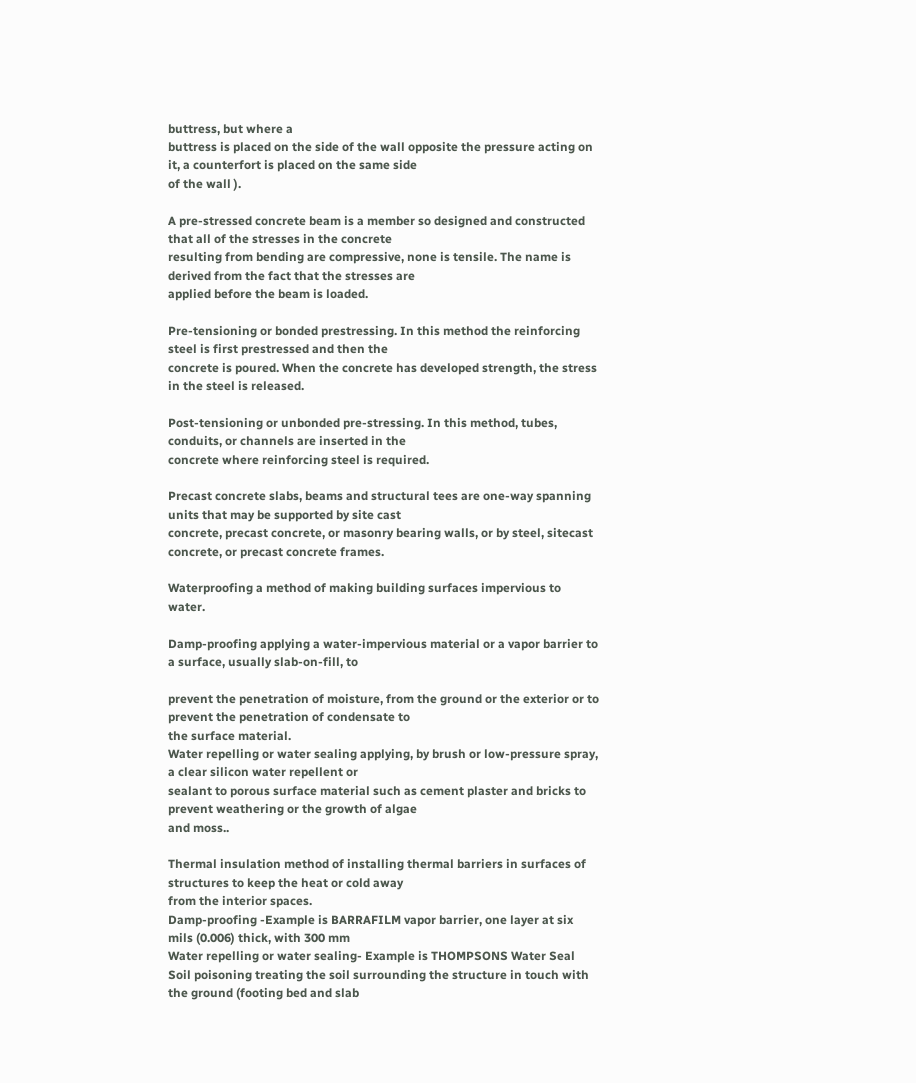buttress, but where a
buttress is placed on the side of the wall opposite the pressure acting on it, a counterfort is placed on the same side
of the wall ).

A pre-stressed concrete beam is a member so designed and constructed that all of the stresses in the concrete
resulting from bending are compressive, none is tensile. The name is derived from the fact that the stresses are
applied before the beam is loaded.

Pre-tensioning or bonded prestressing. In this method the reinforcing steel is first prestressed and then the
concrete is poured. When the concrete has developed strength, the stress in the steel is released.

Post-tensioning or unbonded pre-stressing. In this method, tubes, conduits, or channels are inserted in the
concrete where reinforcing steel is required.

Precast concrete slabs, beams and structural tees are one-way spanning units that may be supported by site cast
concrete, precast concrete, or masonry bearing walls, or by steel, sitecast concrete, or precast concrete frames.

Waterproofing a method of making building surfaces impervious to water.

Damp-proofing applying a water-impervious material or a vapor barrier to a surface, usually slab-on-fill, to

prevent the penetration of moisture, from the ground or the exterior or to prevent the penetration of condensate to
the surface material.
Water repelling or water sealing applying, by brush or low-pressure spray, a clear silicon water repellent or
sealant to porous surface material such as cement plaster and bricks to prevent weathering or the growth of algae
and moss..

Thermal insulation method of installing thermal barriers in surfaces of structures to keep the heat or cold away
from the interior spaces.
Damp-proofing -Example is BARRAFILM vapor barrier, one layer at six mils (0.006) thick, with 300 mm
Water repelling or water sealing- Example is THOMPSONS Water Seal
Soil poisoning treating the soil surrounding the structure in touch with the ground (footing bed and slab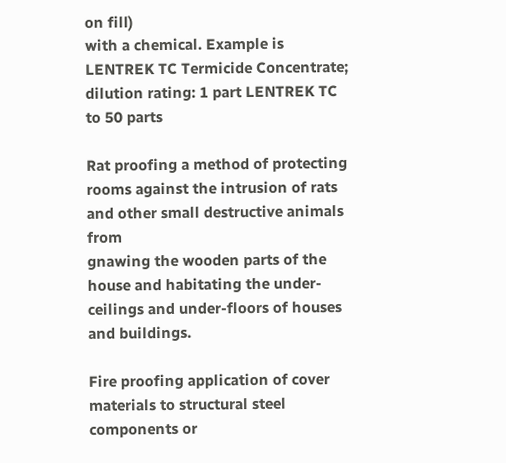on fill)
with a chemical. Example is LENTREK TC Termicide Concentrate; dilution rating: 1 part LENTREK TC to 50 parts

Rat proofing a method of protecting rooms against the intrusion of rats and other small destructive animals from
gnawing the wooden parts of the house and habitating the under-ceilings and under-floors of houses and buildings.

Fire proofing application of cover materials to structural steel components or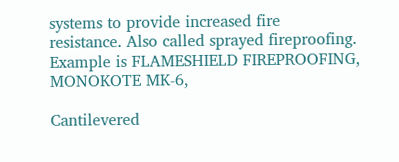systems to provide increased fire
resistance. Also called sprayed fireproofing. Example is FLAMESHIELD FIREPROOFING, MONOKOTE MK-6,

Cantilevered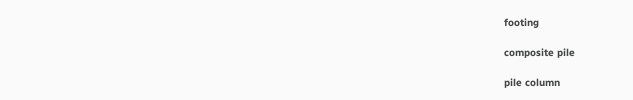footing

composite pile

pile column